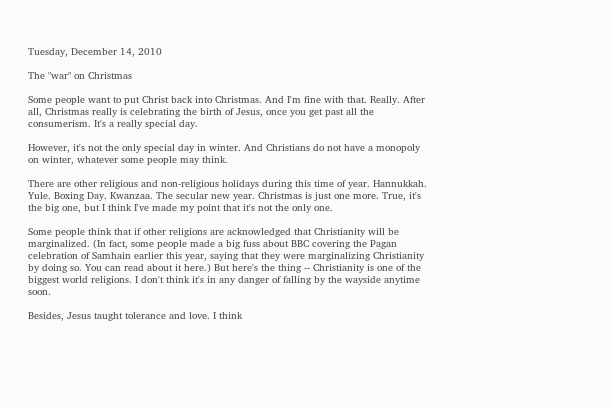Tuesday, December 14, 2010

The "war" on Christmas

Some people want to put Christ back into Christmas. And I'm fine with that. Really. After all, Christmas really is celebrating the birth of Jesus, once you get past all the consumerism. It's a really special day.

However, it's not the only special day in winter. And Christians do not have a monopoly on winter, whatever some people may think.

There are other religious and non-religious holidays during this time of year. Hannukkah. Yule. Boxing Day. Kwanzaa. The secular new year. Christmas is just one more. True, it's the big one, but I think I've made my point that it's not the only one.

Some people think that if other religions are acknowledged that Christianity will be marginalized. (In fact, some people made a big fuss about BBC covering the Pagan celebration of Samhain earlier this year, saying that they were marginalizing Christianity by doing so. You can read about it here.) But here's the thing -- Christianity is one of the biggest world religions. I don't think it's in any danger of falling by the wayside anytime soon.

Besides, Jesus taught tolerance and love. I think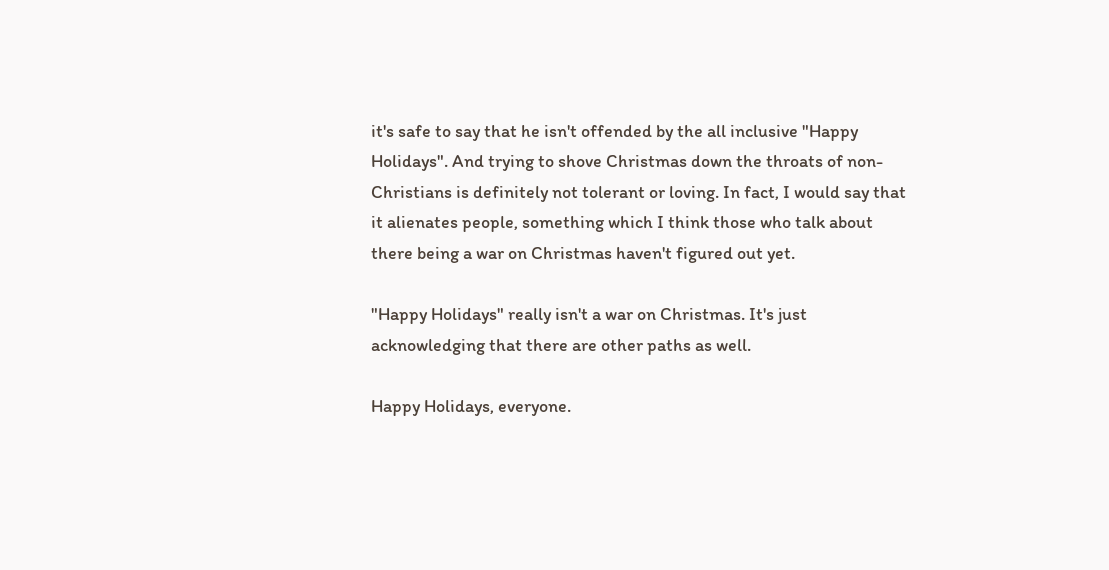it's safe to say that he isn't offended by the all inclusive "Happy Holidays". And trying to shove Christmas down the throats of non-Christians is definitely not tolerant or loving. In fact, I would say that it alienates people, something which I think those who talk about there being a war on Christmas haven't figured out yet.

"Happy Holidays" really isn't a war on Christmas. It's just acknowledging that there are other paths as well.

Happy Holidays, everyone.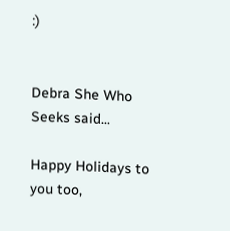:)


Debra She Who Seeks said...

Happy Holidays to you too,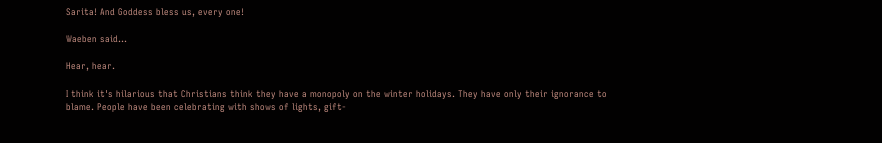Sarita! And Goddess bless us, every one!

Waeben said...

Hear, hear.

I think it's hilarious that Christians think they have a monopoly on the winter holidays. They have only their ignorance to blame. People have been celebrating with shows of lights, gift-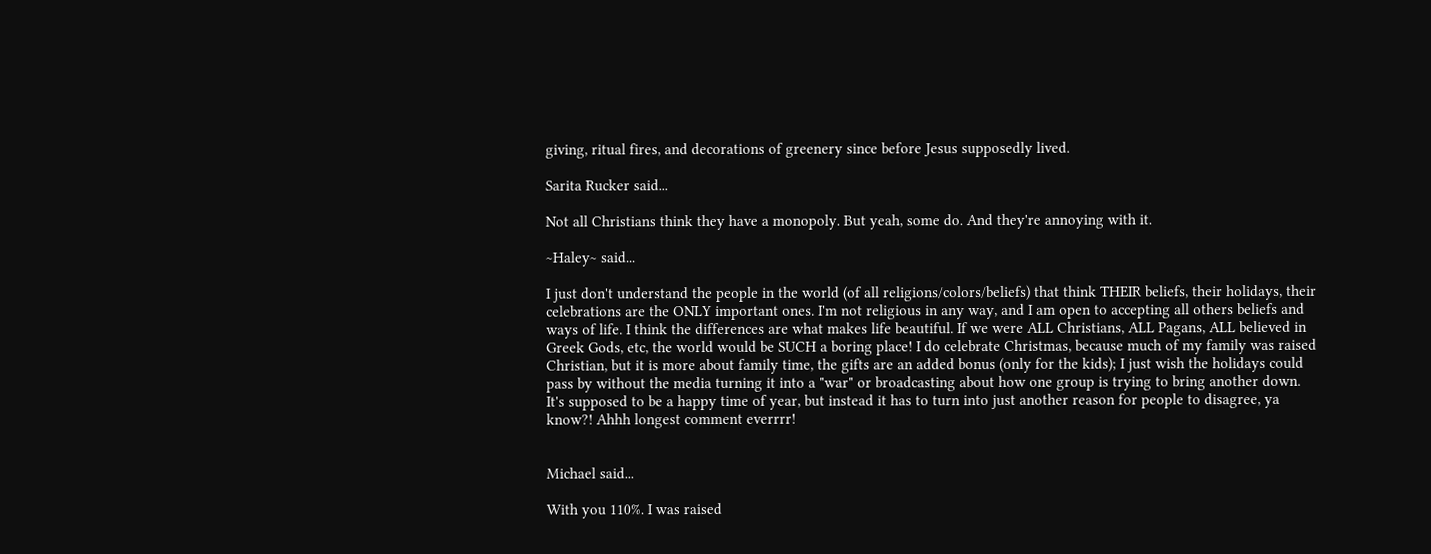giving, ritual fires, and decorations of greenery since before Jesus supposedly lived.

Sarita Rucker said...

Not all Christians think they have a monopoly. But yeah, some do. And they're annoying with it.

~Haley~ said...

I just don't understand the people in the world (of all religions/colors/beliefs) that think THEIR beliefs, their holidays, their celebrations are the ONLY important ones. I'm not religious in any way, and I am open to accepting all others beliefs and ways of life. I think the differences are what makes life beautiful. If we were ALL Christians, ALL Pagans, ALL believed in Greek Gods, etc, the world would be SUCH a boring place! I do celebrate Christmas, because much of my family was raised Christian, but it is more about family time, the gifts are an added bonus (only for the kids); I just wish the holidays could pass by without the media turning it into a "war" or broadcasting about how one group is trying to bring another down. It's supposed to be a happy time of year, but instead it has to turn into just another reason for people to disagree, ya know?! Ahhh longest comment everrrr!


Michael said...

With you 110%. I was raised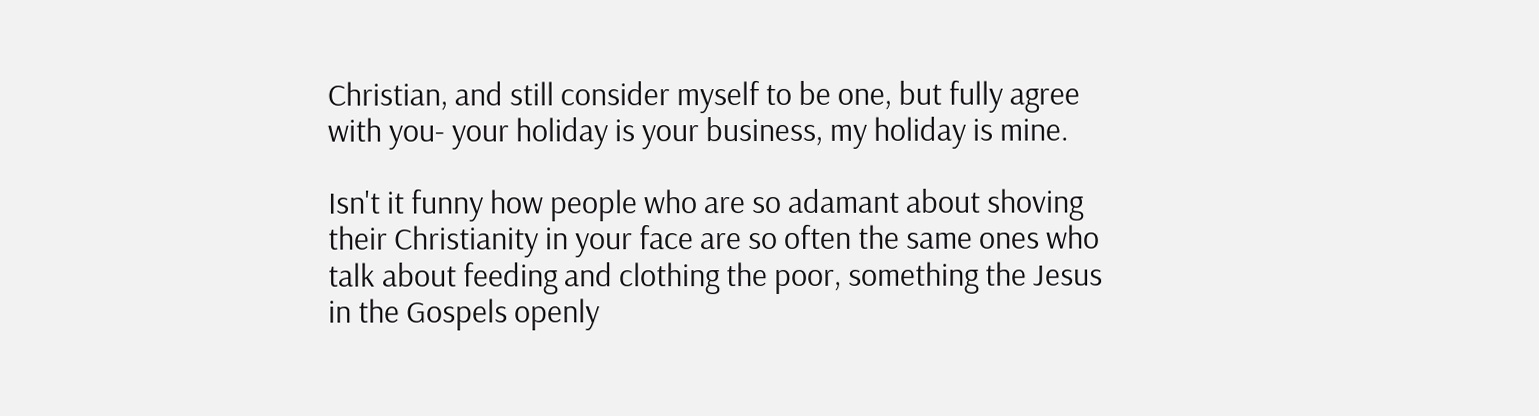Christian, and still consider myself to be one, but fully agree with you- your holiday is your business, my holiday is mine.

Isn't it funny how people who are so adamant about shoving their Christianity in your face are so often the same ones who talk about feeding and clothing the poor, something the Jesus in the Gospels openly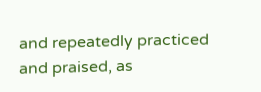and repeatedly practiced and praised, as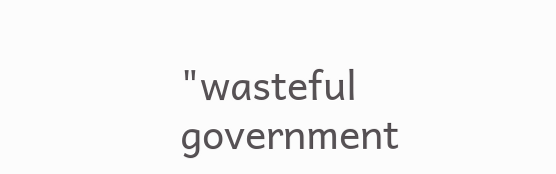"wasteful government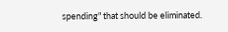spending" that should be eliminated.